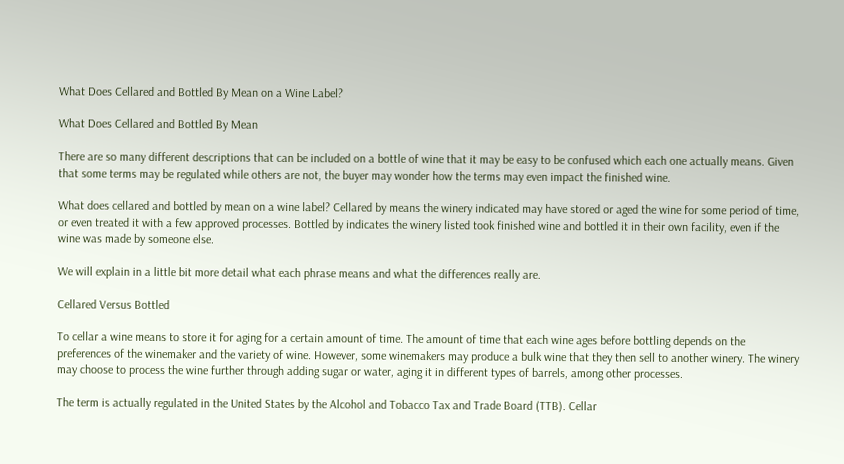What Does Cellared and Bottled By Mean on a Wine Label?

What Does Cellared and Bottled By Mean

There are so many different descriptions that can be included on a bottle of wine that it may be easy to be confused which each one actually means. Given that some terms may be regulated while others are not, the buyer may wonder how the terms may even impact the finished wine.

What does cellared and bottled by mean on a wine label? Cellared by means the winery indicated may have stored or aged the wine for some period of time, or even treated it with a few approved processes. Bottled by indicates the winery listed took finished wine and bottled it in their own facility, even if the wine was made by someone else.

We will explain in a little bit more detail what each phrase means and what the differences really are.

Cellared Versus Bottled

To cellar a wine means to store it for aging for a certain amount of time. The amount of time that each wine ages before bottling depends on the preferences of the winemaker and the variety of wine. However, some winemakers may produce a bulk wine that they then sell to another winery. The winery may choose to process the wine further through adding sugar or water, aging it in different types of barrels, among other processes.

The term is actually regulated in the United States by the Alcohol and Tobacco Tax and Trade Board (TTB). Cellar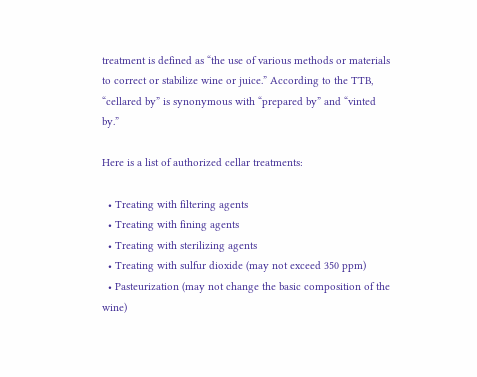treatment is defined as “the use of various methods or materials to correct or stabilize wine or juice.” According to the TTB, “cellared by” is synonymous with “prepared by” and “vinted by.”

Here is a list of authorized cellar treatments:

  • Treating with filtering agents
  • Treating with fining agents
  • Treating with sterilizing agents
  • Treating with sulfur dioxide (may not exceed 350 ppm)
  • Pasteurization (may not change the basic composition of the wine)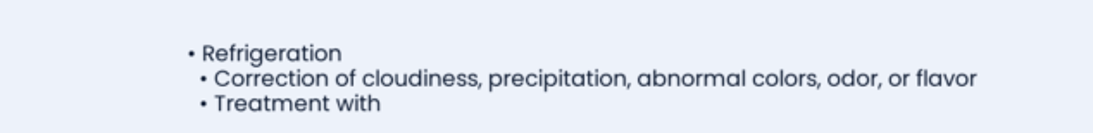• Refrigeration
  • Correction of cloudiness, precipitation, abnormal colors, odor, or flavor
  • Treatment with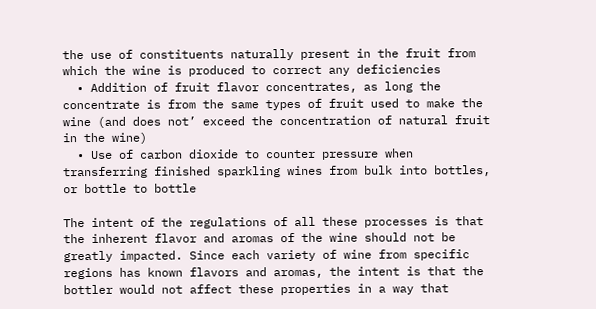the use of constituents naturally present in the fruit from which the wine is produced to correct any deficiencies
  • Addition of fruit flavor concentrates, as long the concentrate is from the same types of fruit used to make the wine (and does not’ exceed the concentration of natural fruit in the wine)
  • Use of carbon dioxide to counter pressure when transferring finished sparkling wines from bulk into bottles, or bottle to bottle

The intent of the regulations of all these processes is that the inherent flavor and aromas of the wine should not be greatly impacted. Since each variety of wine from specific regions has known flavors and aromas, the intent is that the bottler would not affect these properties in a way that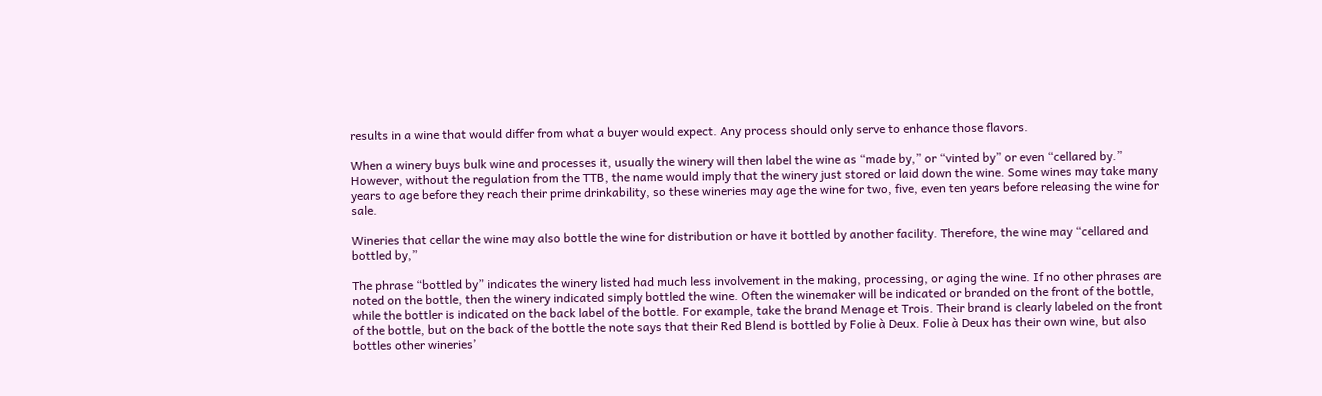results in a wine that would differ from what a buyer would expect. Any process should only serve to enhance those flavors.

When a winery buys bulk wine and processes it, usually the winery will then label the wine as “made by,” or “vinted by” or even “cellared by.” However, without the regulation from the TTB, the name would imply that the winery just stored or laid down the wine. Some wines may take many years to age before they reach their prime drinkability, so these wineries may age the wine for two, five, even ten years before releasing the wine for sale.

Wineries that cellar the wine may also bottle the wine for distribution or have it bottled by another facility. Therefore, the wine may “cellared and bottled by,”

The phrase “bottled by” indicates the winery listed had much less involvement in the making, processing, or aging the wine. If no other phrases are noted on the bottle, then the winery indicated simply bottled the wine. Often the winemaker will be indicated or branded on the front of the bottle, while the bottler is indicated on the back label of the bottle. For example, take the brand Menage et Trois. Their brand is clearly labeled on the front of the bottle, but on the back of the bottle the note says that their Red Blend is bottled by Folie à Deux. Folie à Deux has their own wine, but also bottles other wineries’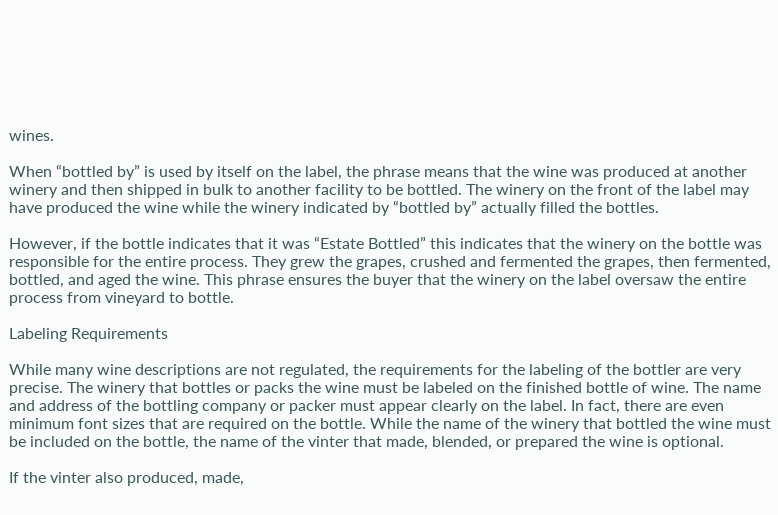wines.

When “bottled by” is used by itself on the label, the phrase means that the wine was produced at another winery and then shipped in bulk to another facility to be bottled. The winery on the front of the label may have produced the wine while the winery indicated by “bottled by” actually filled the bottles.

However, if the bottle indicates that it was “Estate Bottled” this indicates that the winery on the bottle was responsible for the entire process. They grew the grapes, crushed and fermented the grapes, then fermented, bottled, and aged the wine. This phrase ensures the buyer that the winery on the label oversaw the entire process from vineyard to bottle.

Labeling Requirements

While many wine descriptions are not regulated, the requirements for the labeling of the bottler are very precise. The winery that bottles or packs the wine must be labeled on the finished bottle of wine. The name and address of the bottling company or packer must appear clearly on the label. In fact, there are even minimum font sizes that are required on the bottle. While the name of the winery that bottled the wine must be included on the bottle, the name of the vinter that made, blended, or prepared the wine is optional.

If the vinter also produced, made,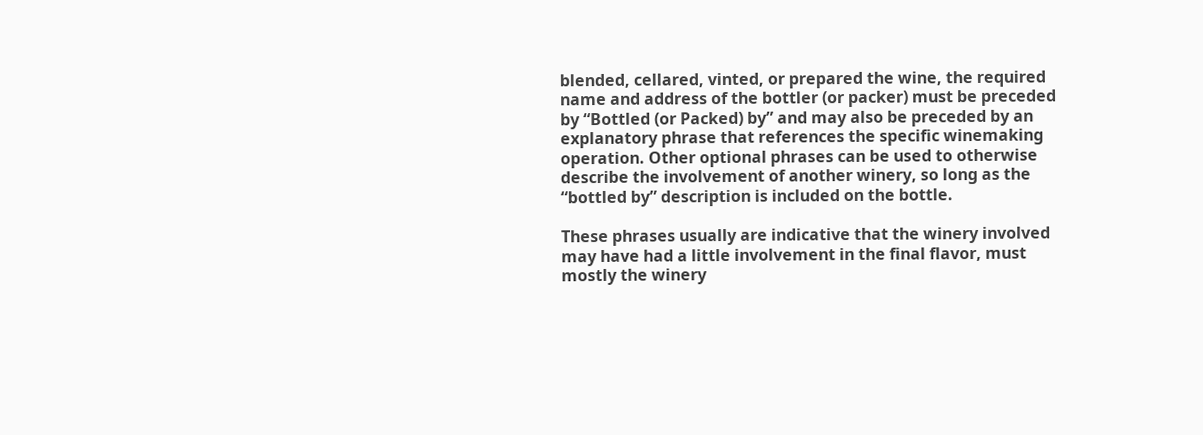blended, cellared, vinted, or prepared the wine, the required name and address of the bottler (or packer) must be preceded by “Bottled (or Packed) by” and may also be preceded by an explanatory phrase that references the specific winemaking operation. Other optional phrases can be used to otherwise describe the involvement of another winery, so long as the “bottled by” description is included on the bottle.

These phrases usually are indicative that the winery involved may have had a little involvement in the final flavor, must mostly the winery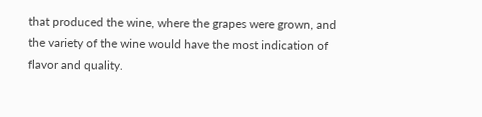that produced the wine, where the grapes were grown, and the variety of the wine would have the most indication of flavor and quality.